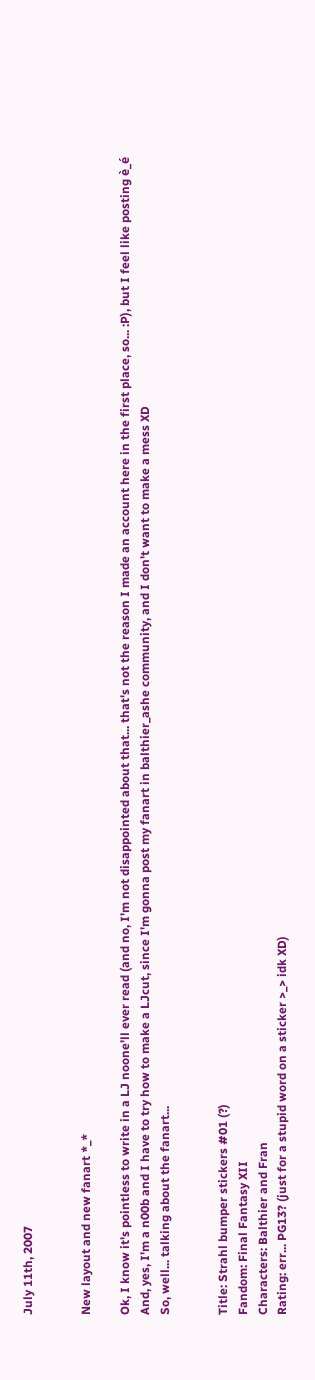July 11th, 2007


New layout and new fanart *_*

Ok, I know it's pointless to write in a LJ noone'll ever read (and no, I'm not disappointed about that... that's not the reason I made an account here in the first place, so... :P), but I feel like posting è_é
And, yes, I'm a n00b and I have to try how to make a LJcut, since I'm gonna post my fanart in balthier_ashe community, and I don't want to make a mess XD
So, well... talking about the fanart...


Title: Strahl bumper stickers #01 (?)
Fandom: Final Fantasy XII
Characters: Balthier and Fran
Rating: err... PG13? (just for a stupid word on a sticker >_> idk XD)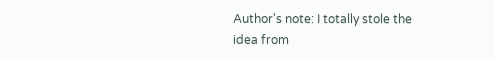Author's note: I totally stole the idea from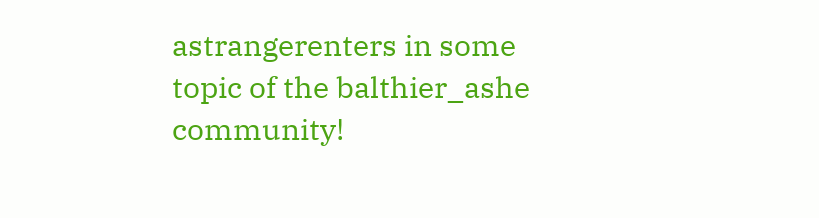astrangerenters in some topic of the balthier_ashe community!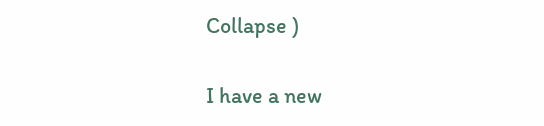Collapse )

I have a new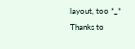layout, too *_* Thanks to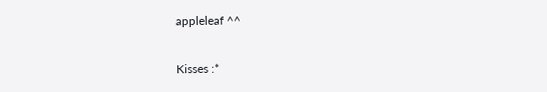appleleaf ^^

Kisses :*